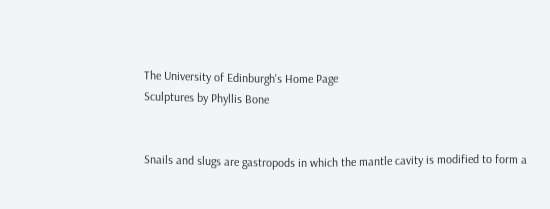The University of Edinburgh's Home Page
Sculptures by Phyllis Bone


Snails and slugs are gastropods in which the mantle cavity is modified to form a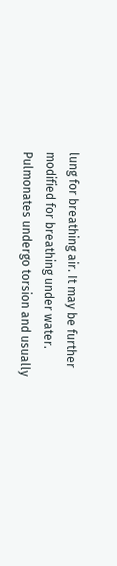lung for breathing air. It may be further modified for breathing under water. Pulmonates undergo torsion and usually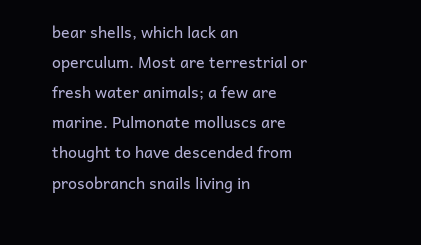bear shells, which lack an operculum. Most are terrestrial or fresh water animals; a few are marine. Pulmonate molluscs are thought to have descended from prosobranch snails living in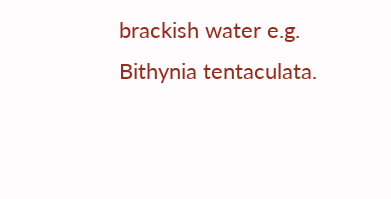brackish water e.g. Bithynia tentaculata.